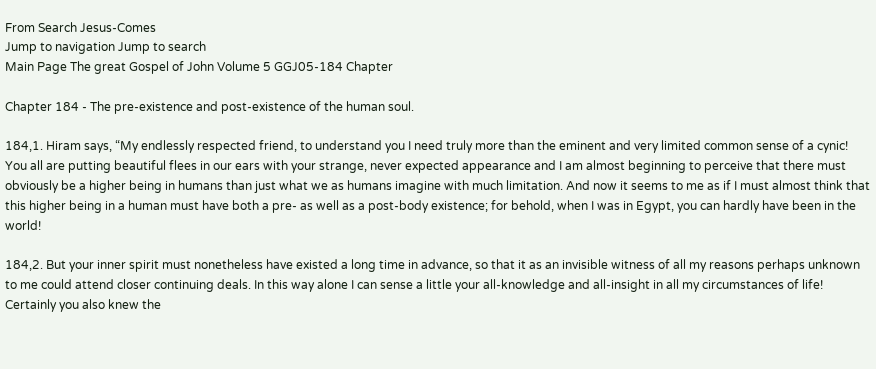From Search Jesus-Comes
Jump to navigation Jump to search
Main Page The great Gospel of John Volume 5 GGJ05-184 Chapter

Chapter 184 - The pre-existence and post-existence of the human soul.

184,1. Hiram says, “My endlessly respected friend, to understand you I need truly more than the eminent and very limited common sense of a cynic! You all are putting beautiful flees in our ears with your strange, never expected appearance and I am almost beginning to perceive that there must obviously be a higher being in humans than just what we as humans imagine with much limitation. And now it seems to me as if I must almost think that this higher being in a human must have both a pre- as well as a post-body existence; for behold, when I was in Egypt, you can hardly have been in the world!

184,2. But your inner spirit must nonetheless have existed a long time in advance, so that it as an invisible witness of all my reasons perhaps unknown to me could attend closer continuing deals. In this way alone I can sense a little your all-knowledge and all-insight in all my circumstances of life! Certainly you also knew the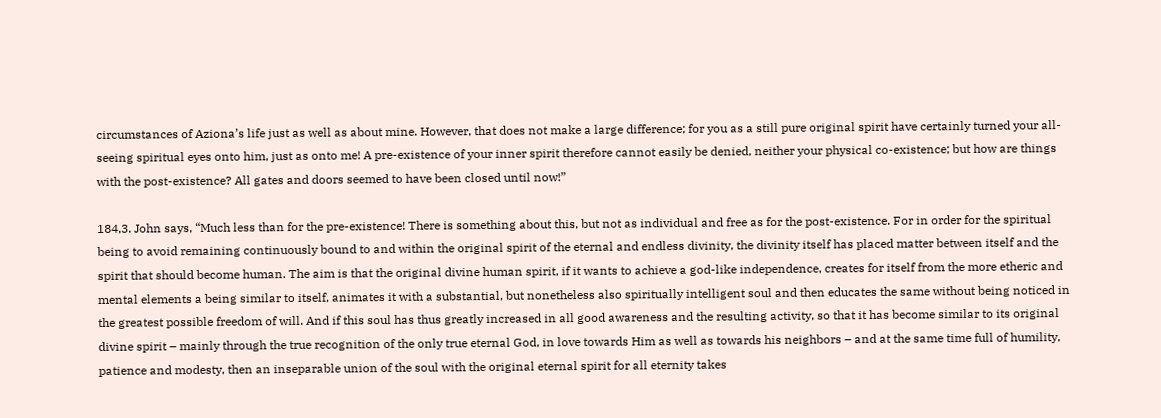circumstances of Aziona’s life just as well as about mine. However, that does not make a large difference; for you as a still pure original spirit have certainly turned your all-seeing spiritual eyes onto him, just as onto me! A pre-existence of your inner spirit therefore cannot easily be denied, neither your physical co-existence; but how are things with the post-existence? All gates and doors seemed to have been closed until now!”

184,3. John says, “Much less than for the pre-existence! There is something about this, but not as individual and free as for the post-existence. For in order for the spiritual being to avoid remaining continuously bound to and within the original spirit of the eternal and endless divinity, the divinity itself has placed matter between itself and the spirit that should become human. The aim is that the original divine human spirit, if it wants to achieve a god-like independence, creates for itself from the more etheric and mental elements a being similar to itself, animates it with a substantial, but nonetheless also spiritually intelligent soul and then educates the same without being noticed in the greatest possible freedom of will. And if this soul has thus greatly increased in all good awareness and the resulting activity, so that it has become similar to its original divine spirit – mainly through the true recognition of the only true eternal God, in love towards Him as well as towards his neighbors – and at the same time full of humility, patience and modesty, then an inseparable union of the soul with the original eternal spirit for all eternity takes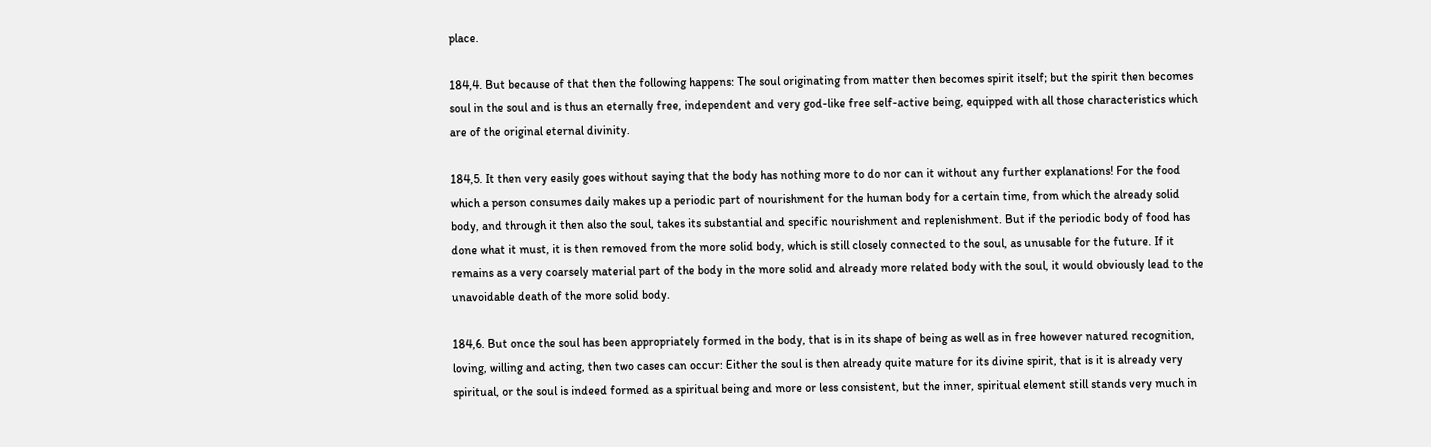place.

184,4. But because of that then the following happens: The soul originating from matter then becomes spirit itself; but the spirit then becomes soul in the soul and is thus an eternally free, independent and very god-like free self-active being, equipped with all those characteristics which are of the original eternal divinity.

184,5. It then very easily goes without saying that the body has nothing more to do nor can it without any further explanations! For the food which a person consumes daily makes up a periodic part of nourishment for the human body for a certain time, from which the already solid body, and through it then also the soul, takes its substantial and specific nourishment and replenishment. But if the periodic body of food has done what it must, it is then removed from the more solid body, which is still closely connected to the soul, as unusable for the future. If it remains as a very coarsely material part of the body in the more solid and already more related body with the soul, it would obviously lead to the unavoidable death of the more solid body.

184,6. But once the soul has been appropriately formed in the body, that is in its shape of being as well as in free however natured recognition, loving, willing and acting, then two cases can occur: Either the soul is then already quite mature for its divine spirit, that is it is already very spiritual, or the soul is indeed formed as a spiritual being and more or less consistent, but the inner, spiritual element still stands very much in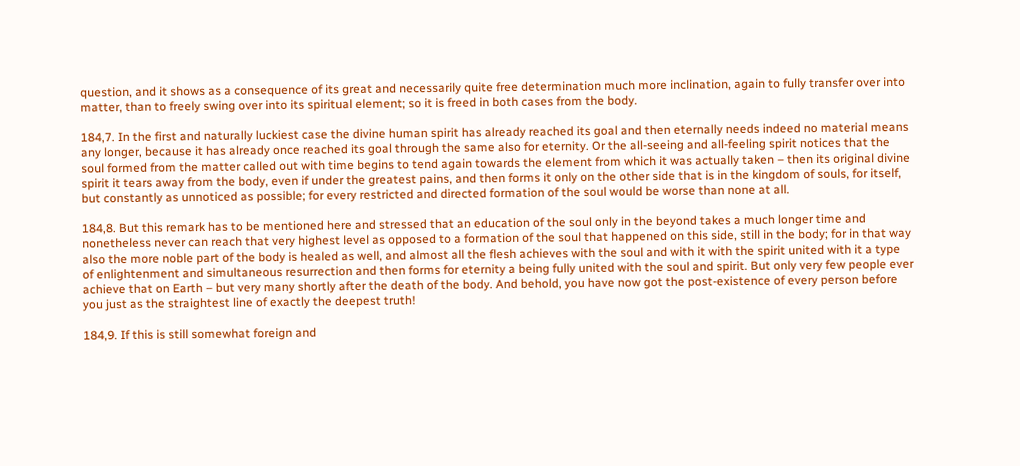question, and it shows as a consequence of its great and necessarily quite free determination much more inclination, again to fully transfer over into matter, than to freely swing over into its spiritual element; so it is freed in both cases from the body.

184,7. In the first and naturally luckiest case the divine human spirit has already reached its goal and then eternally needs indeed no material means any longer, because it has already once reached its goal through the same also for eternity. Or the all-seeing and all-feeling spirit notices that the soul formed from the matter called out with time begins to tend again towards the element from which it was actually taken – then its original divine spirit it tears away from the body, even if under the greatest pains, and then forms it only on the other side that is in the kingdom of souls, for itself, but constantly as unnoticed as possible; for every restricted and directed formation of the soul would be worse than none at all.

184,8. But this remark has to be mentioned here and stressed that an education of the soul only in the beyond takes a much longer time and nonetheless never can reach that very highest level as opposed to a formation of the soul that happened on this side, still in the body; for in that way also the more noble part of the body is healed as well, and almost all the flesh achieves with the soul and with it with the spirit united with it a type of enlightenment and simultaneous resurrection and then forms for eternity a being fully united with the soul and spirit. But only very few people ever achieve that on Earth – but very many shortly after the death of the body. And behold, you have now got the post-existence of every person before you just as the straightest line of exactly the deepest truth!

184,9. If this is still somewhat foreign and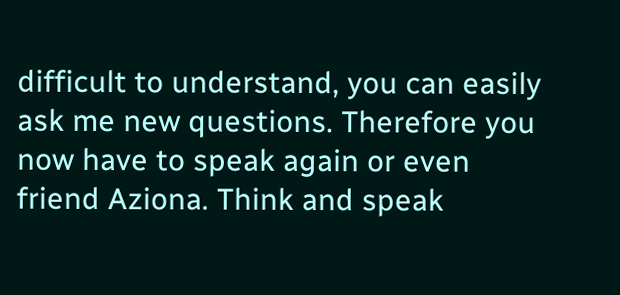difficult to understand, you can easily ask me new questions. Therefore you now have to speak again or even friend Aziona. Think and speak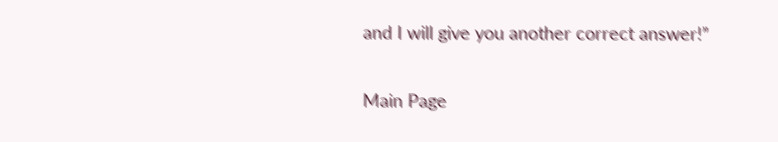and I will give you another correct answer!”

Main Page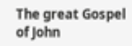The great Gospel of John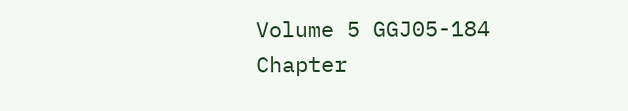Volume 5 GGJ05-184 Chapter